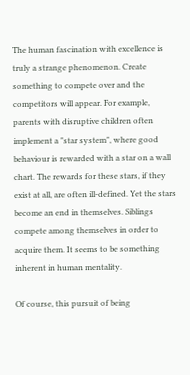The human fascination with excellence is truly a strange phenomenon. Create something to compete over and the competitors will appear. For example, parents with disruptive children often implement a "star system", where good behaviour is rewarded with a star on a wall chart. The rewards for these stars, if they exist at all, are often ill-defined. Yet the stars become an end in themselves. Siblings compete among themselves in order to acquire them. It seems to be something inherent in human mentality.

Of course, this pursuit of being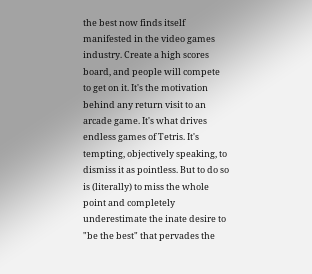the best now finds itself manifested in the video games industry. Create a high scores board, and people will compete to get on it. It's the motivation behind any return visit to an arcade game. It's what drives endless games of Tetris. It's tempting, objectively speaking, to dismiss it as pointless. But to do so is (literally) to miss the whole point and completely underestimate the inate desire to "be the best" that pervades the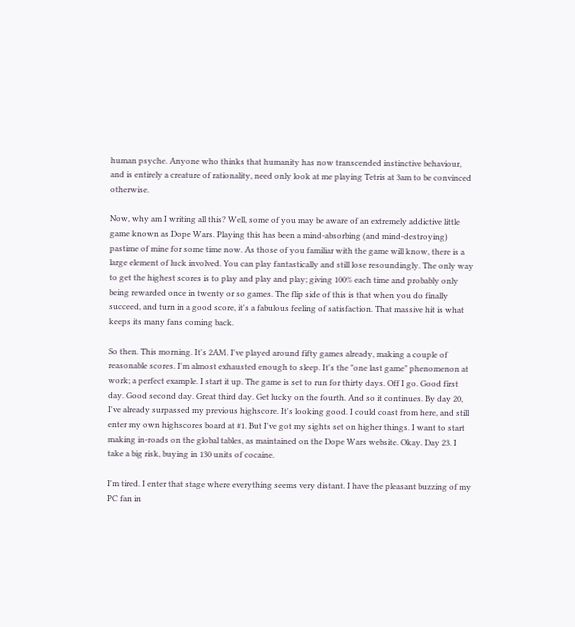human psyche. Anyone who thinks that humanity has now transcended instinctive behaviour, and is entirely a creature of rationality, need only look at me playing Tetris at 3am to be convinced otherwise.

Now, why am I writing all this? Well, some of you may be aware of an extremely addictive little game known as Dope Wars. Playing this has been a mind-absorbing (and mind-destroying) pastime of mine for some time now. As those of you familiar with the game will know, there is a large element of luck involved. You can play fantastically and still lose resoundingly. The only way to get the highest scores is to play and play and play; giving 100% each time and probably only being rewarded once in twenty or so games. The flip side of this is that when you do finally succeed, and turn in a good score, it's a fabulous feeling of satisfaction. That massive hit is what keeps its many fans coming back.

So then. This morning. It's 2AM. I've played around fifty games already, making a couple of reasonable scores. I'm almost exhausted enough to sleep. It's the "one last game" phenomenon at work; a perfect example. I start it up. The game is set to run for thirty days. Off I go. Good first day. Good second day. Great third day. Get lucky on the fourth. And so it continues. By day 20, I've already surpassed my previous highscore. It's looking good. I could coast from here, and still enter my own highscores board at #1. But I've got my sights set on higher things. I want to start making in-roads on the global tables, as maintained on the Dope Wars website. Okay. Day 23. I take a big risk, buying in 130 units of cocaine.

I'm tired. I enter that stage where everything seems very distant. I have the pleasant buzzing of my PC fan in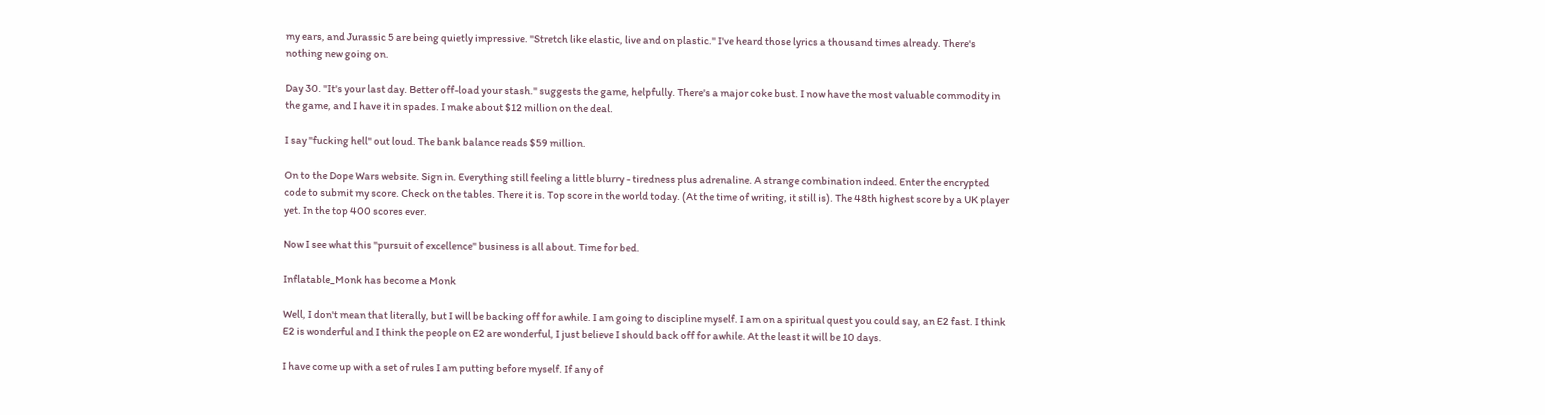my ears, and Jurassic 5 are being quietly impressive. "Stretch like elastic, live and on plastic." I've heard those lyrics a thousand times already. There's nothing new going on.

Day 30. "It's your last day. Better off-load your stash." suggests the game, helpfully. There's a major coke bust. I now have the most valuable commodity in the game, and I have it in spades. I make about $12 million on the deal.

I say "fucking hell" out loud. The bank balance reads $59 million.

On to the Dope Wars website. Sign in. Everything still feeling a little blurry - tiredness plus adrenaline. A strange combination indeed. Enter the encrypted code to submit my score. Check on the tables. There it is. Top score in the world today. (At the time of writing, it still is). The 48th highest score by a UK player yet. In the top 400 scores ever.

Now I see what this "pursuit of excellence" business is all about. Time for bed.

Inflatable_Monk has become a Monk

Well, I don't mean that literally, but I will be backing off for awhile. I am going to discipline myself. I am on a spiritual quest you could say, an E2 fast. I think E2 is wonderful and I think the people on E2 are wonderful, I just believe I should back off for awhile. At the least it will be 10 days.

I have come up with a set of rules I am putting before myself. If any of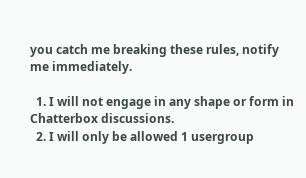you catch me breaking these rules, notify me immediately.

  1. I will not engage in any shape or form in Chatterbox discussions.
  2. I will only be allowed 1 usergroup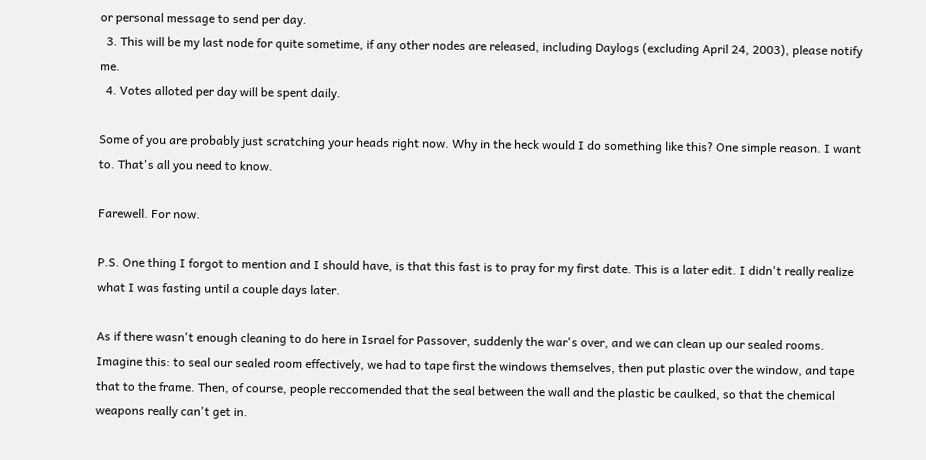or personal message to send per day.
  3. This will be my last node for quite sometime, if any other nodes are released, including Daylogs (excluding April 24, 2003), please notify me.
  4. Votes alloted per day will be spent daily.

Some of you are probably just scratching your heads right now. Why in the heck would I do something like this? One simple reason. I want to. That's all you need to know.

Farewell. For now.

P.S. One thing I forgot to mention and I should have, is that this fast is to pray for my first date. This is a later edit. I didn't really realize what I was fasting until a couple days later.

As if there wasn't enough cleaning to do here in Israel for Passover, suddenly the war's over, and we can clean up our sealed rooms. Imagine this: to seal our sealed room effectively, we had to tape first the windows themselves, then put plastic over the window, and tape that to the frame. Then, of course, people reccomended that the seal between the wall and the plastic be caulked, so that the chemical weapons really can't get in.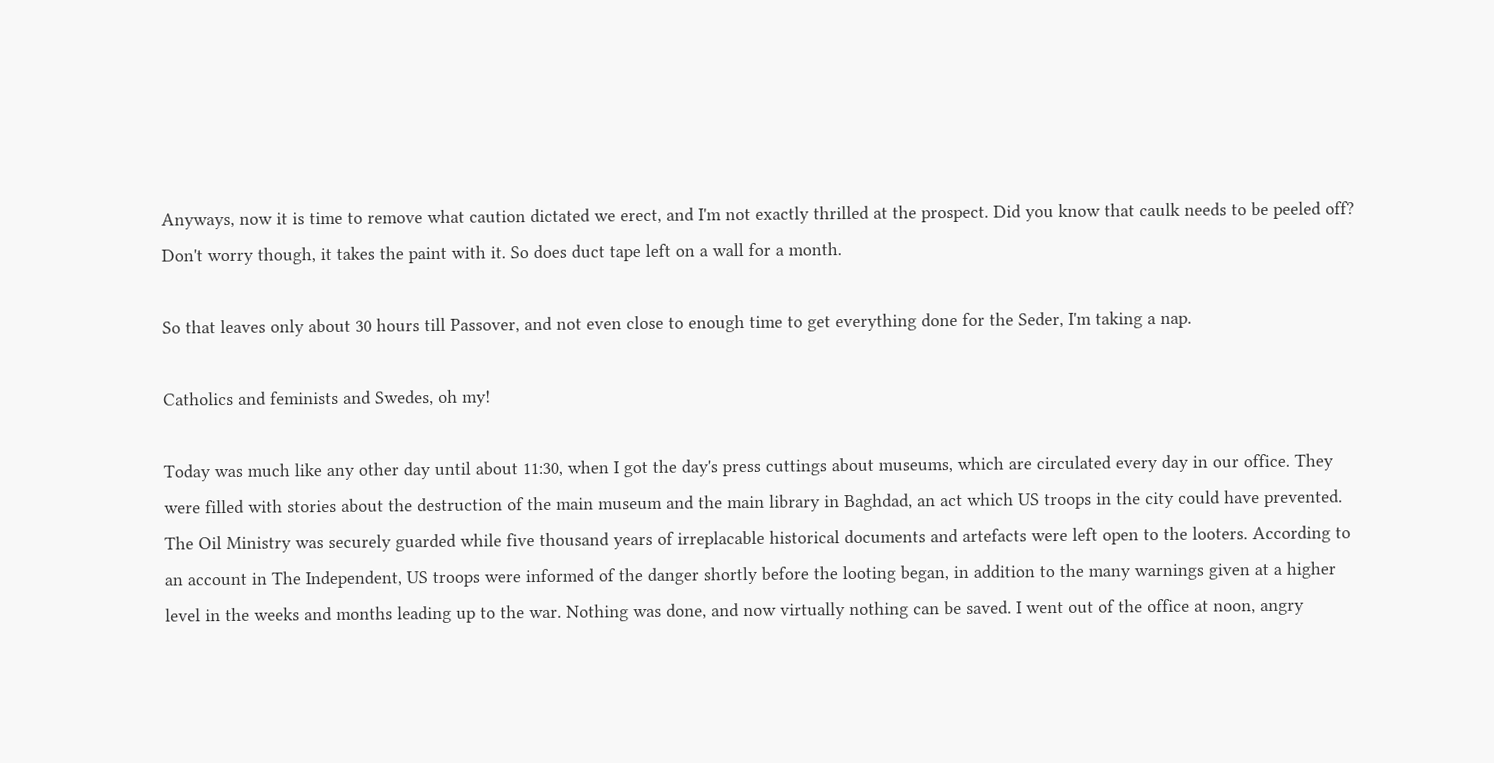Anyways, now it is time to remove what caution dictated we erect, and I'm not exactly thrilled at the prospect. Did you know that caulk needs to be peeled off? Don't worry though, it takes the paint with it. So does duct tape left on a wall for a month.

So that leaves only about 30 hours till Passover, and not even close to enough time to get everything done for the Seder, I'm taking a nap.

Catholics and feminists and Swedes, oh my!

Today was much like any other day until about 11:30, when I got the day's press cuttings about museums, which are circulated every day in our office. They were filled with stories about the destruction of the main museum and the main library in Baghdad, an act which US troops in the city could have prevented. The Oil Ministry was securely guarded while five thousand years of irreplacable historical documents and artefacts were left open to the looters. According to an account in The Independent, US troops were informed of the danger shortly before the looting began, in addition to the many warnings given at a higher level in the weeks and months leading up to the war. Nothing was done, and now virtually nothing can be saved. I went out of the office at noon, angry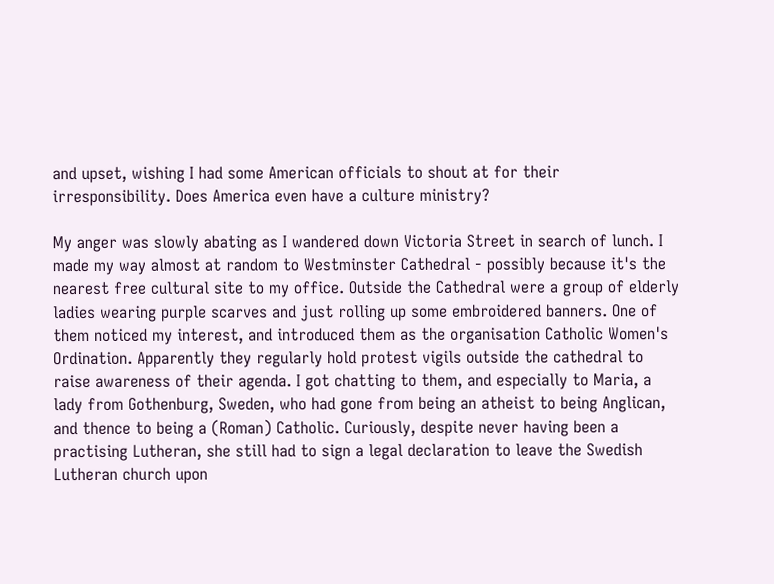and upset, wishing I had some American officials to shout at for their irresponsibility. Does America even have a culture ministry?

My anger was slowly abating as I wandered down Victoria Street in search of lunch. I made my way almost at random to Westminster Cathedral - possibly because it's the nearest free cultural site to my office. Outside the Cathedral were a group of elderly ladies wearing purple scarves and just rolling up some embroidered banners. One of them noticed my interest, and introduced them as the organisation Catholic Women's Ordination. Apparently they regularly hold protest vigils outside the cathedral to raise awareness of their agenda. I got chatting to them, and especially to Maria, a lady from Gothenburg, Sweden, who had gone from being an atheist to being Anglican, and thence to being a (Roman) Catholic. Curiously, despite never having been a practising Lutheran, she still had to sign a legal declaration to leave the Swedish Lutheran church upon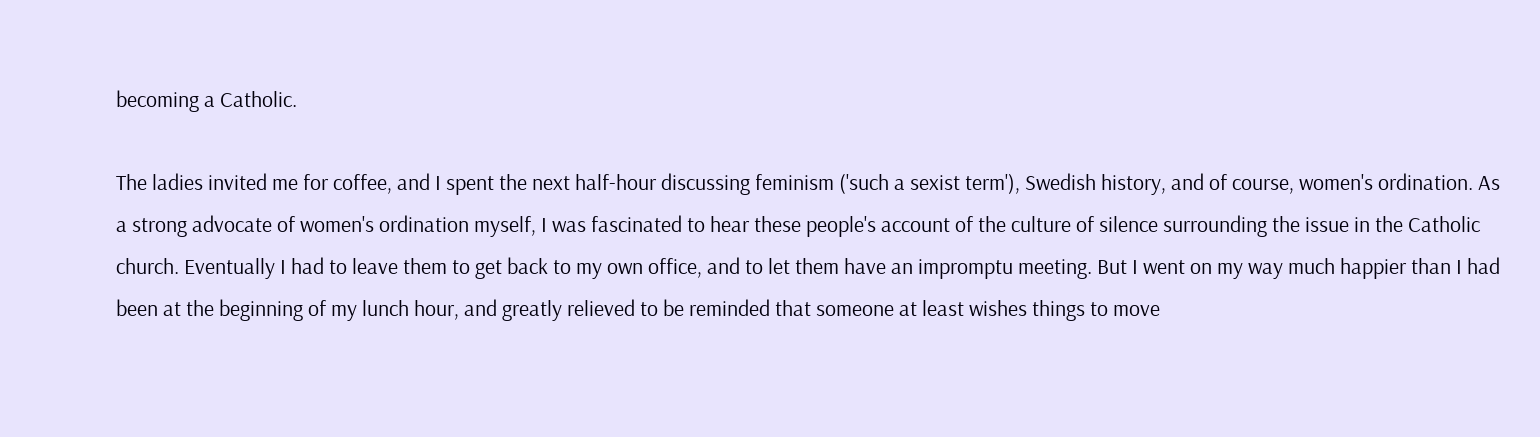becoming a Catholic.

The ladies invited me for coffee, and I spent the next half-hour discussing feminism ('such a sexist term'), Swedish history, and of course, women's ordination. As a strong advocate of women's ordination myself, I was fascinated to hear these people's account of the culture of silence surrounding the issue in the Catholic church. Eventually I had to leave them to get back to my own office, and to let them have an impromptu meeting. But I went on my way much happier than I had been at the beginning of my lunch hour, and greatly relieved to be reminded that someone at least wishes things to move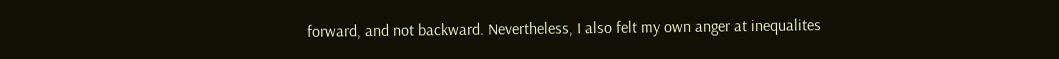forward, and not backward. Nevertheless, I also felt my own anger at inequalites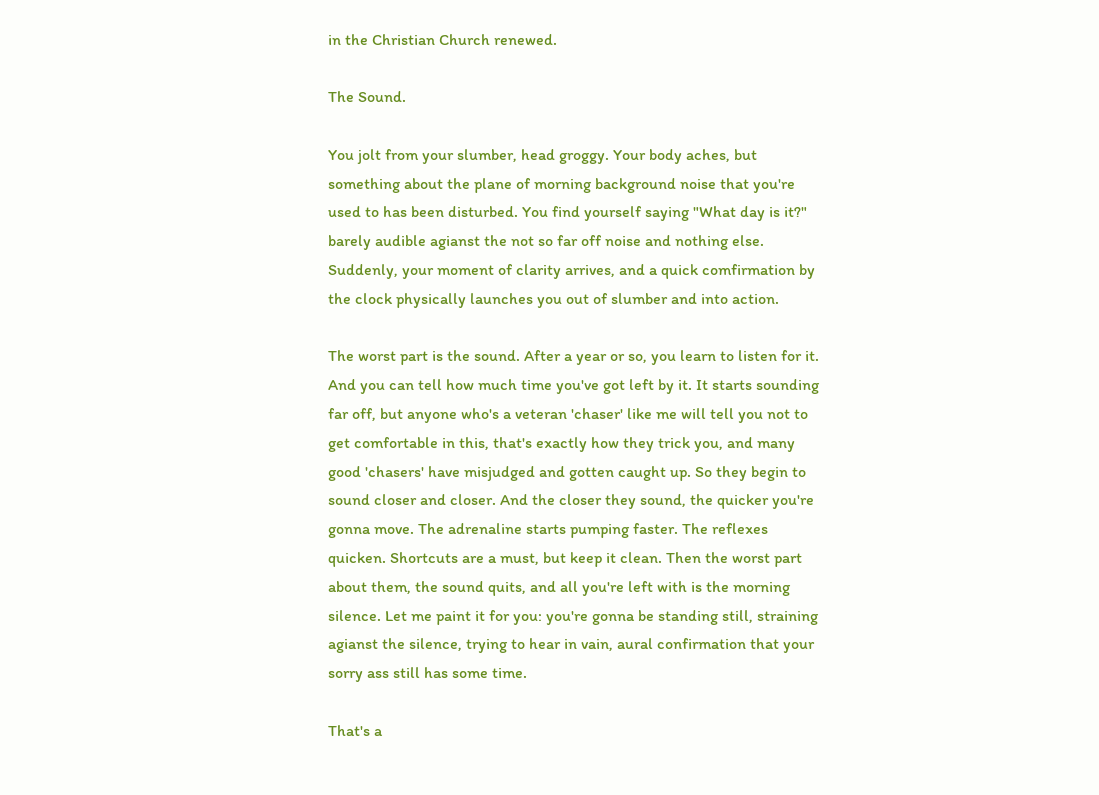in the Christian Church renewed.

The Sound.

You jolt from your slumber, head groggy. Your body aches, but something about the plane of morning background noise that you're used to has been disturbed. You find yourself saying "What day is it?" barely audible agianst the not so far off noise and nothing else. Suddenly, your moment of clarity arrives, and a quick comfirmation by the clock physically launches you out of slumber and into action.

The worst part is the sound. After a year or so, you learn to listen for it. And you can tell how much time you've got left by it. It starts sounding far off, but anyone who's a veteran 'chaser' like me will tell you not to get comfortable in this, that's exactly how they trick you, and many good 'chasers' have misjudged and gotten caught up. So they begin to sound closer and closer. And the closer they sound, the quicker you're gonna move. The adrenaline starts pumping faster. The reflexes quicken. Shortcuts are a must, but keep it clean. Then the worst part about them, the sound quits, and all you're left with is the morning silence. Let me paint it for you: you're gonna be standing still, straining agianst the silence, trying to hear in vain, aural confirmation that your sorry ass still has some time.

That's a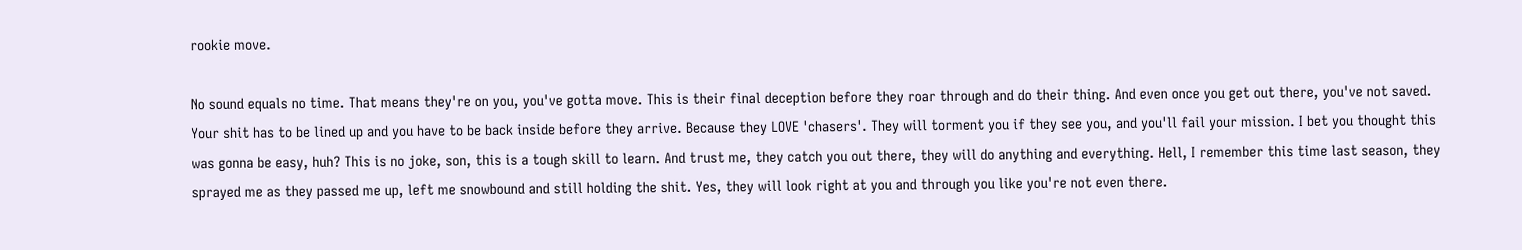rookie move.

No sound equals no time. That means they're on you, you've gotta move. This is their final deception before they roar through and do their thing. And even once you get out there, you've not saved. Your shit has to be lined up and you have to be back inside before they arrive. Because they LOVE 'chasers'. They will torment you if they see you, and you'll fail your mission. I bet you thought this was gonna be easy, huh? This is no joke, son, this is a tough skill to learn. And trust me, they catch you out there, they will do anything and everything. Hell, I remember this time last season, they sprayed me as they passed me up, left me snowbound and still holding the shit. Yes, they will look right at you and through you like you're not even there.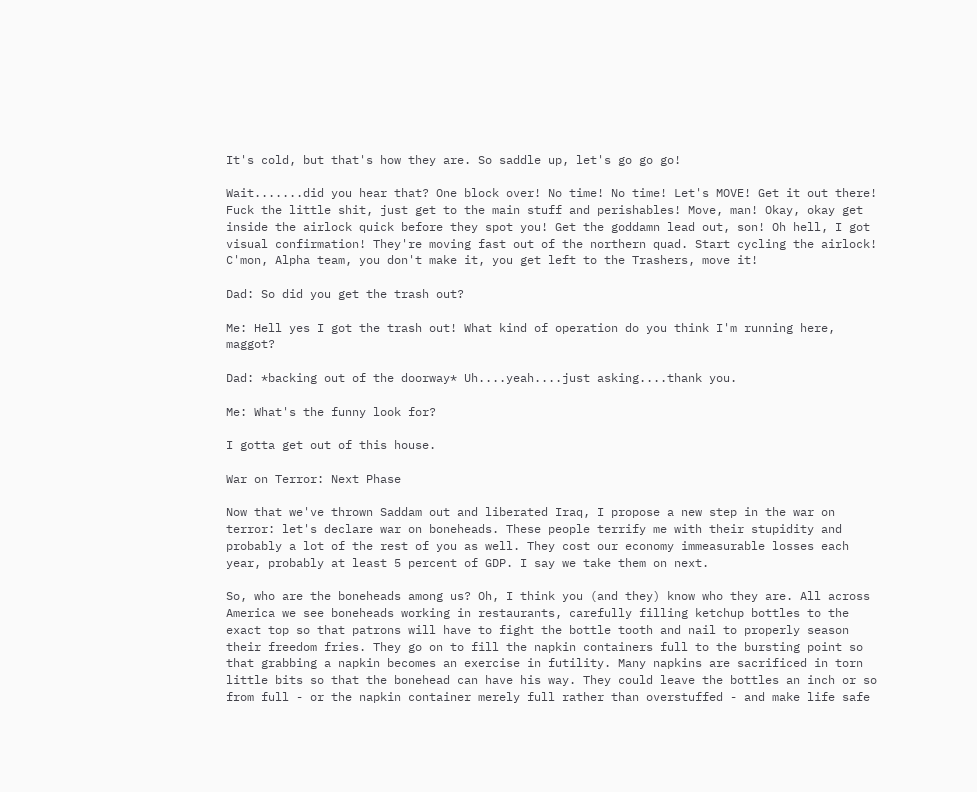It's cold, but that's how they are. So saddle up, let's go go go!

Wait.......did you hear that? One block over! No time! No time! Let's MOVE! Get it out there! Fuck the little shit, just get to the main stuff and perishables! Move, man! Okay, okay get inside the airlock quick before they spot you! Get the goddamn lead out, son! Oh hell, I got visual confirmation! They're moving fast out of the northern quad. Start cycling the airlock! C'mon, Alpha team, you don't make it, you get left to the Trashers, move it!

Dad: So did you get the trash out?

Me: Hell yes I got the trash out! What kind of operation do you think I'm running here, maggot?

Dad: *backing out of the doorway* Uh....yeah....just asking....thank you.

Me: What's the funny look for?

I gotta get out of this house.

War on Terror: Next Phase

Now that we've thrown Saddam out and liberated Iraq, I propose a new step in the war on terror: let's declare war on boneheads. These people terrify me with their stupidity and probably a lot of the rest of you as well. They cost our economy immeasurable losses each year, probably at least 5 percent of GDP. I say we take them on next.

So, who are the boneheads among us? Oh, I think you (and they) know who they are. All across America we see boneheads working in restaurants, carefully filling ketchup bottles to the exact top so that patrons will have to fight the bottle tooth and nail to properly season their freedom fries. They go on to fill the napkin containers full to the bursting point so that grabbing a napkin becomes an exercise in futility. Many napkins are sacrificed in torn little bits so that the bonehead can have his way. They could leave the bottles an inch or so from full - or the napkin container merely full rather than overstuffed - and make life safe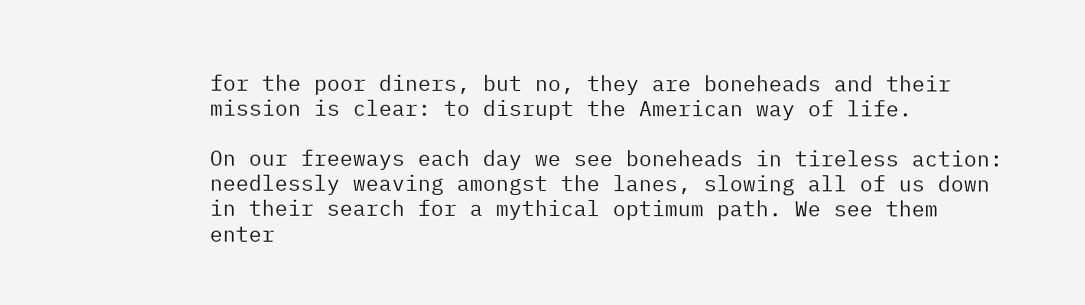for the poor diners, but no, they are boneheads and their mission is clear: to disrupt the American way of life.

On our freeways each day we see boneheads in tireless action: needlessly weaving amongst the lanes, slowing all of us down in their search for a mythical optimum path. We see them enter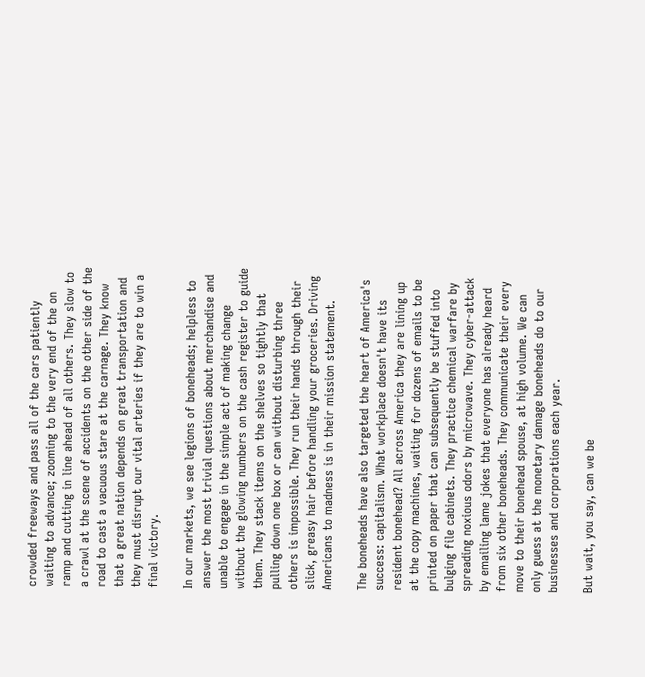crowded freeways and pass all of the cars patiently waiting to advance; zooming to the very end of the on ramp and cutting in line ahead of all others. They slow to a crawl at the scene of accidents on the other side of the road to cast a vacuous stare at the carnage. They know that a great nation depends on great transportation and they must disrupt our vital arteries if they are to win a final victory.

In our markets, we see legions of boneheads; helpless to answer the most trivial questions about merchandise and unable to engage in the simple act of making change without the glowing numbers on the cash register to guide them. They stack items on the shelves so tightly that pulling down one box or can without disturbing three others is impossible. They run their hands through their slick, greasy hair before handling your groceries. Driving Americans to madness is in their mission statement.

The boneheads have also targeted the heart of America's success: capitalism. What workplace doesn't have its resident bonehead? All across America they are lining up at the copy machines, waiting for dozens of emails to be printed on paper that can subsequently be stuffed into bulging file cabinets. They practice chemical warfare by spreading noxious odors by microwave. They cyber-attack by emailing lame jokes that everyone has already heard from six other boneheads. They communicate their every move to their bonehead spouse, at high volume. We can only guess at the monetary damage boneheads do to our businesses and corporations each year.

But wait, you say, can we be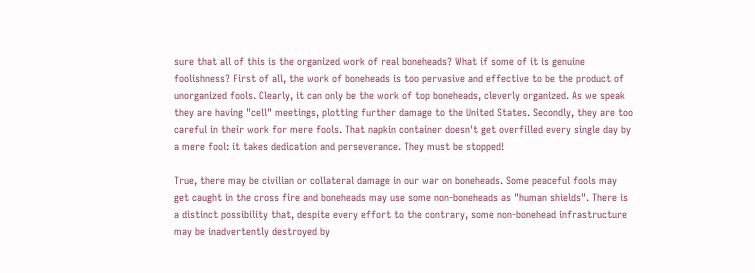sure that all of this is the organized work of real boneheads? What if some of it is genuine foolishness? First of all, the work of boneheads is too pervasive and effective to be the product of unorganized fools. Clearly, it can only be the work of top boneheads, cleverly organized. As we speak they are having "cell" meetings, plotting further damage to the United States. Secondly, they are too careful in their work for mere fools. That napkin container doesn't get overfilled every single day by a mere fool: it takes dedication and perseverance. They must be stopped!

True, there may be civilian or collateral damage in our war on boneheads. Some peaceful fools may get caught in the cross fire and boneheads may use some non-boneheads as "human shields". There is a distinct possibility that, despite every effort to the contrary, some non-bonehead infrastructure may be inadvertently destroyed by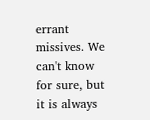errant missives. We can't know for sure, but it is always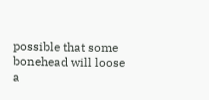possible that some bonehead will loose a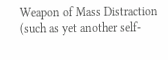Weapon of Mass Distraction (such as yet another self-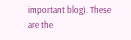important blog). These are the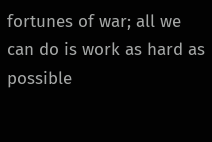fortunes of war; all we can do is work as hard as possible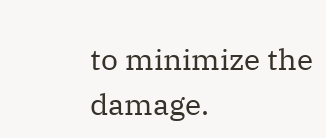to minimize the damage.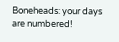Boneheads: your days are numbered!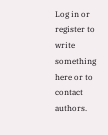Log in or register to write something here or to contact authors.